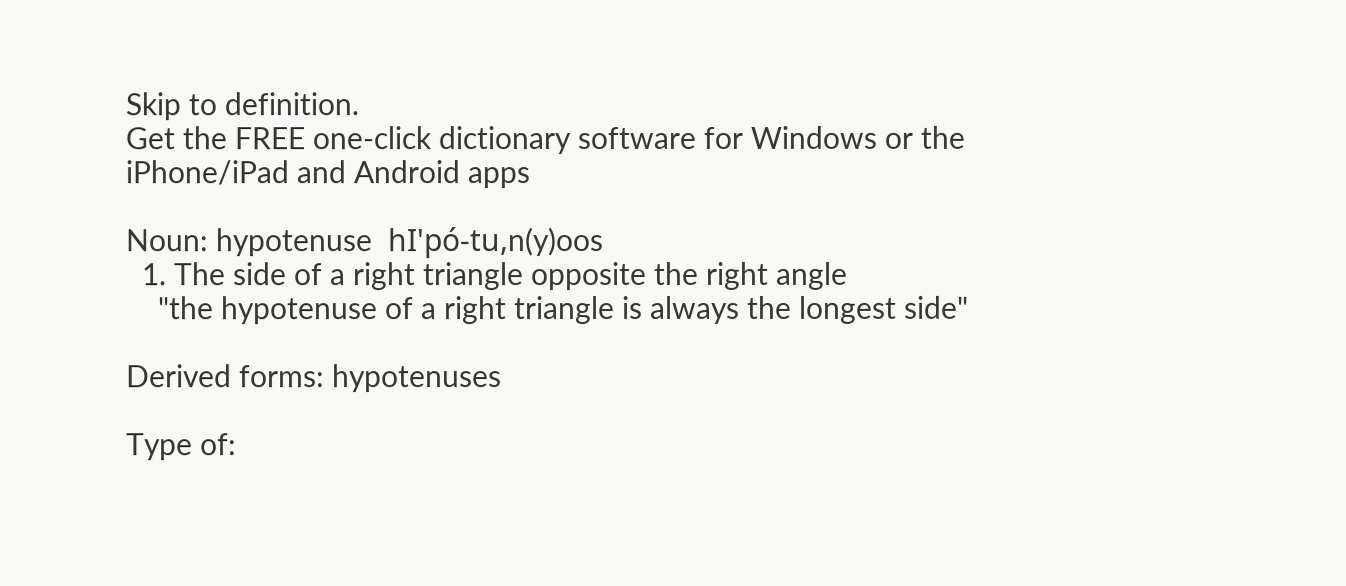Skip to definition.
Get the FREE one-click dictionary software for Windows or the iPhone/iPad and Android apps

Noun: hypotenuse  hI'pó-tu,n(y)oos
  1. The side of a right triangle opposite the right angle
    "the hypotenuse of a right triangle is always the longest side"

Derived forms: hypotenuses

Type of: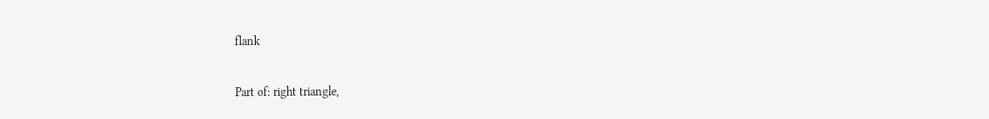flank

Part of: right triangle,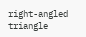right-angled triangle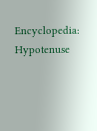Encyclopedia: Hypotenuse